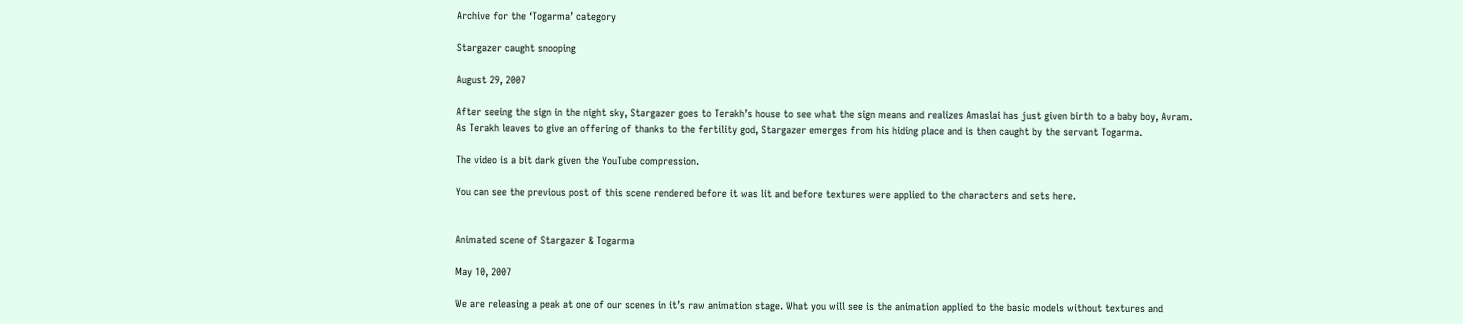Archive for the ‘Togarma’ category

Stargazer caught snooping

August 29, 2007

After seeing the sign in the night sky, Stargazer goes to Terakh’s house to see what the sign means and realizes Amaslai has just given birth to a baby boy, Avram. As Terakh leaves to give an offering of thanks to the fertility god, Stargazer emerges from his hiding place and is then caught by the servant Togarma.

The video is a bit dark given the YouTube compression.

You can see the previous post of this scene rendered before it was lit and before textures were applied to the characters and sets here.


Animated scene of Stargazer & Togarma

May 10, 2007

We are releasing a peak at one of our scenes in it’s raw animation stage. What you will see is the animation applied to the basic models without textures and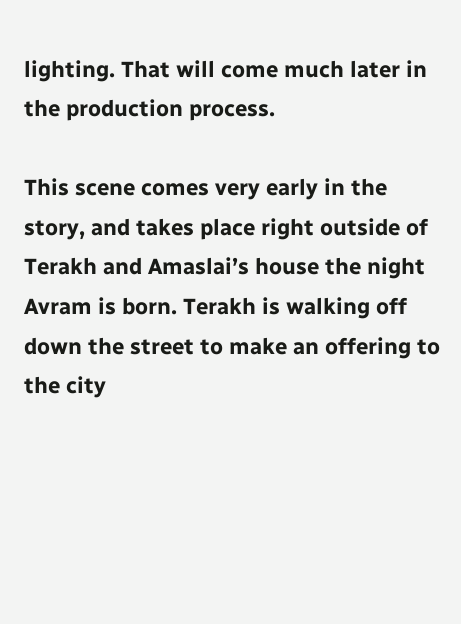lighting. That will come much later in the production process.

This scene comes very early in the story, and takes place right outside of Terakh and Amaslai’s house the night Avram is born. Terakh is walking off down the street to make an offering to the city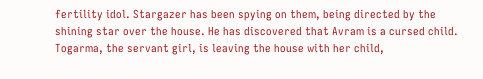fertility idol. Stargazer has been spying on them, being directed by the shining star over the house. He has discovered that Avram is a cursed child. Togarma, the servant girl, is leaving the house with her child,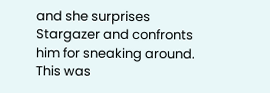and she surprises Stargazer and confronts him for sneaking around. This was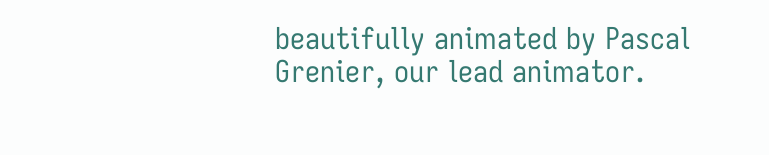beautifully animated by Pascal Grenier, our lead animator.